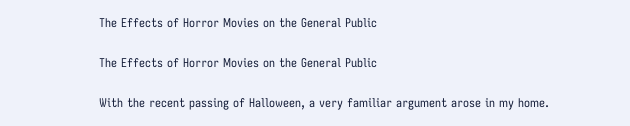The Effects of Horror Movies on the General Public

The Effects of Horror Movies on the General Public

With the recent passing of Halloween, a very familiar argument arose in my home.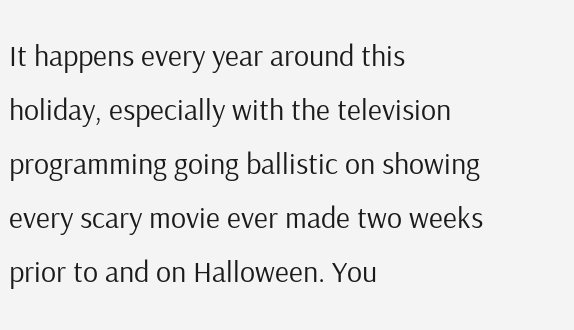It happens every year around this holiday, especially with the television programming going ballistic on showing every scary movie ever made two weeks prior to and on Halloween. You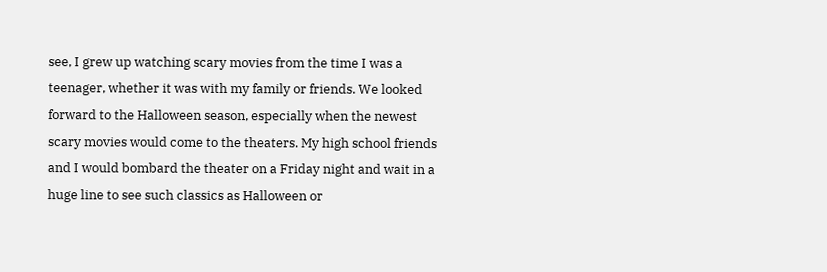see, I grew up watching scary movies from the time I was a teenager, whether it was with my family or friends. We looked forward to the Halloween season, especially when the newest scary movies would come to the theaters. My high school friends and I would bombard the theater on a Friday night and wait in a huge line to see such classics as Halloween or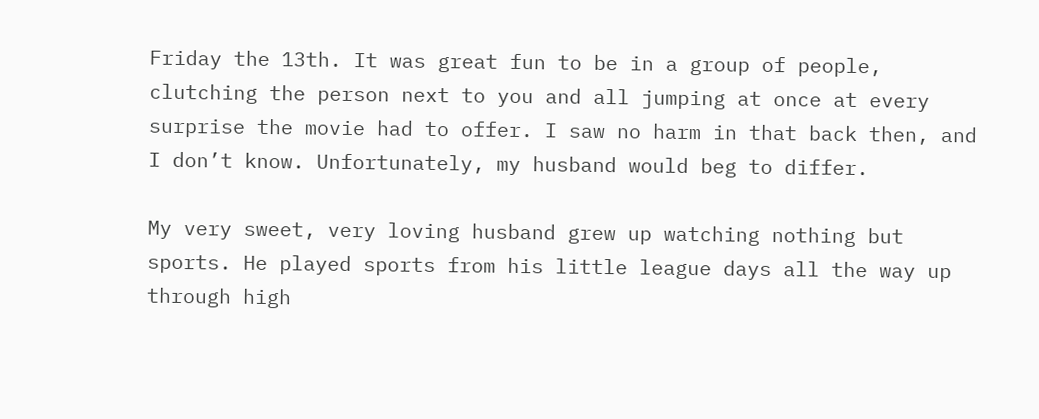Friday the 13th. It was great fun to be in a group of people, clutching the person next to you and all jumping at once at every surprise the movie had to offer. I saw no harm in that back then, and I don’t know. Unfortunately, my husband would beg to differ.

My very sweet, very loving husband grew up watching nothing but sports. He played sports from his little league days all the way up through high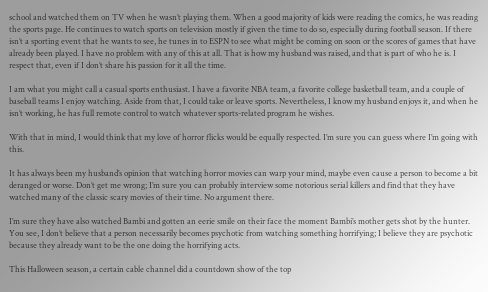school and watched them on TV when he wasn’t playing them. When a good majority of kids were reading the comics, he was reading the sports page. He continues to watch sports on television mostly if given the time to do so, especially during football season. If there isn’t a sporting event that he wants to see, he tunes in to ESPN to see what might be coming on soon or the scores of games that have already been played. I have no problem with any of this at all. That is how my husband was raised, and that is part of who he is. I respect that, even if I don’t share his passion for it all the time.

I am what you might call a casual sports enthusiast. I have a favorite NBA team, a favorite college basketball team, and a couple of baseball teams I enjoy watching. Aside from that, I could take or leave sports. Nevertheless, I know my husband enjoys it, and when he isn’t working, he has full remote control to watch whatever sports-related program he wishes.

With that in mind, I would think that my love of horror flicks would be equally respected. I’m sure you can guess where I’m going with this.

It has always been my husband’s opinion that watching horror movies can warp your mind, maybe even cause a person to become a bit deranged or worse. Don’t get me wrong; I’m sure you can probably interview some notorious serial killers and find that they have watched many of the classic scary movies of their time. No argument there.

I’m sure they have also watched Bambi and gotten an eerie smile on their face the moment Bambi’s mother gets shot by the hunter. You see, I don’t believe that a person necessarily becomes psychotic from watching something horrifying; I believe they are psychotic because they already want to be the one doing the horrifying acts.

This Halloween season, a certain cable channel did a countdown show of the top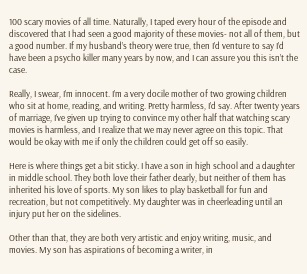100 scary movies of all time. Naturally, I taped every hour of the episode and discovered that I had seen a good majority of these movies- not all of them, but a good number. If my husband’s theory were true, then I’d venture to say I’d have been a psycho killer many years by now, and I can assure you this isn’t the case.

Really, I swear, I’m innocent. I’m a very docile mother of two growing children who sit at home, reading, and writing. Pretty harmless, I’d say. After twenty years of marriage, I’ve given up trying to convince my other half that watching scary movies is harmless, and I realize that we may never agree on this topic. That would be okay with me if only the children could get off so easily.

Here is where things get a bit sticky. I have a son in high school and a daughter in middle school. They both love their father dearly, but neither of them has inherited his love of sports. My son likes to play basketball for fun and recreation, but not competitively. My daughter was in cheerleading until an injury put her on the sidelines.

Other than that, they are both very artistic and enjoy writing, music, and movies. My son has aspirations of becoming a writer, in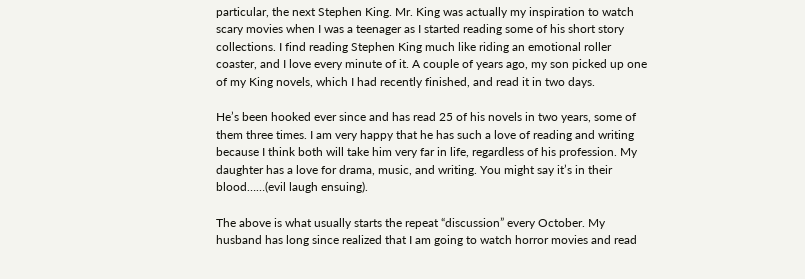particular, the next Stephen King. Mr. King was actually my inspiration to watch scary movies when I was a teenager as I started reading some of his short story collections. I find reading Stephen King much like riding an emotional roller coaster, and I love every minute of it. A couple of years ago, my son picked up one of my King novels, which I had recently finished, and read it in two days.

He’s been hooked ever since and has read 25 of his novels in two years, some of them three times. I am very happy that he has such a love of reading and writing because I think both will take him very far in life, regardless of his profession. My daughter has a love for drama, music, and writing. You might say it’s in their blood……(evil laugh ensuing).

The above is what usually starts the repeat “discussion” every October. My husband has long since realized that I am going to watch horror movies and read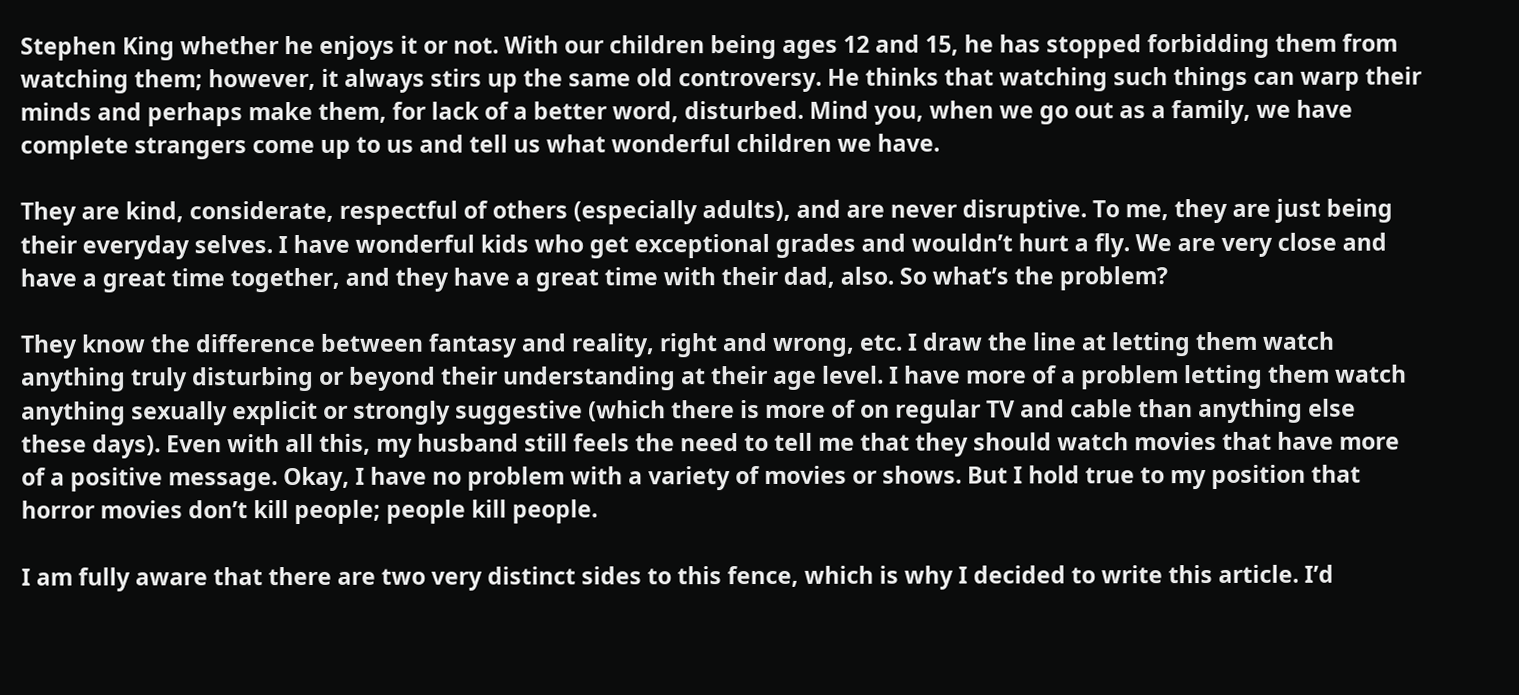Stephen King whether he enjoys it or not. With our children being ages 12 and 15, he has stopped forbidding them from watching them; however, it always stirs up the same old controversy. He thinks that watching such things can warp their minds and perhaps make them, for lack of a better word, disturbed. Mind you, when we go out as a family, we have complete strangers come up to us and tell us what wonderful children we have.

They are kind, considerate, respectful of others (especially adults), and are never disruptive. To me, they are just being their everyday selves. I have wonderful kids who get exceptional grades and wouldn’t hurt a fly. We are very close and have a great time together, and they have a great time with their dad, also. So what’s the problem?

They know the difference between fantasy and reality, right and wrong, etc. I draw the line at letting them watch anything truly disturbing or beyond their understanding at their age level. I have more of a problem letting them watch anything sexually explicit or strongly suggestive (which there is more of on regular TV and cable than anything else these days). Even with all this, my husband still feels the need to tell me that they should watch movies that have more of a positive message. Okay, I have no problem with a variety of movies or shows. But I hold true to my position that horror movies don’t kill people; people kill people.

I am fully aware that there are two very distinct sides to this fence, which is why I decided to write this article. I’d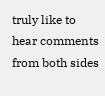truly like to hear comments from both sides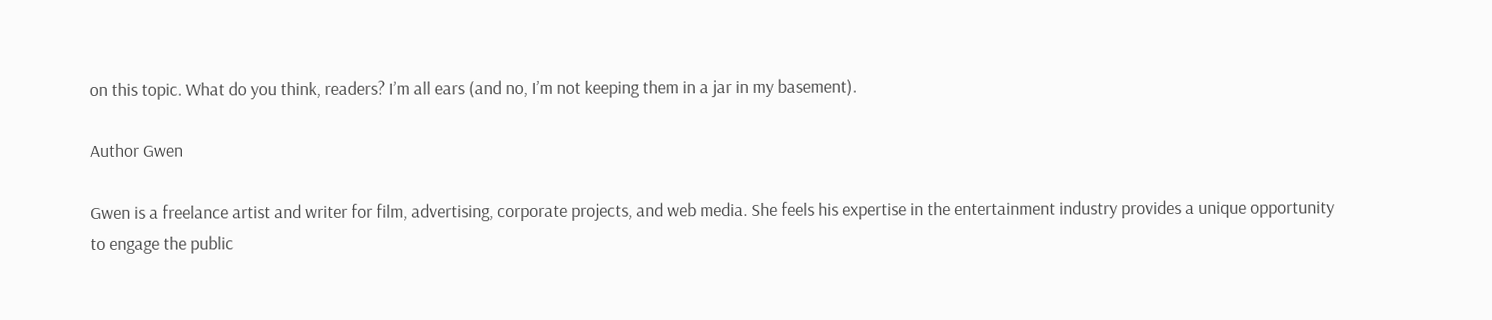on this topic. What do you think, readers? I’m all ears (and no, I’m not keeping them in a jar in my basement).

Author Gwen

Gwen is a freelance artist and writer for film, advertising, corporate projects, and web media. She feels his expertise in the entertainment industry provides a unique opportunity to engage the public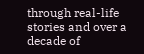through real-life stories and over a decade of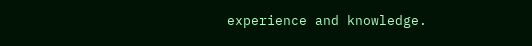experience and knowledge.